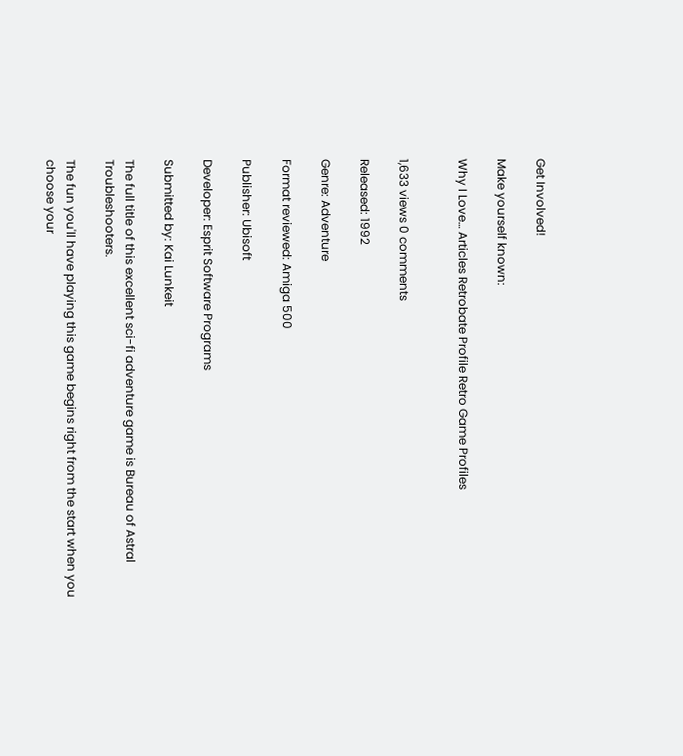Get Involved!

Make yourself known:

Why I Love… Articles Retrobate Profile Retro Game Profiles


1,633 views 0 comments

Released: 1992

Genre: Adventure

Format reviewed: Amiga 500

Publisher: Ubisoft

Developer: Esprit Software Programs

Submitted by: Kai Lunkeit

The full title of this excellent sci-fi adventure game is Bureau of Astral Troubleshooters.

The fun you'll have playing this game begins right from the start when you choose your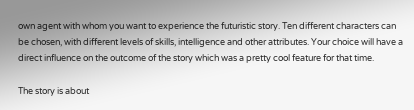own agent with whom you want to experience the futuristic story. Ten different characters can be chosen, with different levels of skills, intelligence and other attributes. Your choice will have a direct influence on the outcome of the story which was a pretty cool feature for that time.

The story is about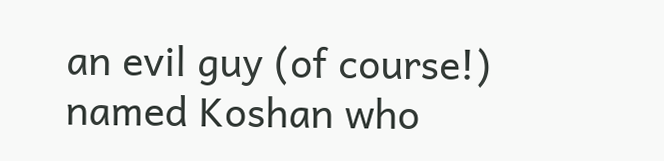an evil guy (of course!) named Koshan who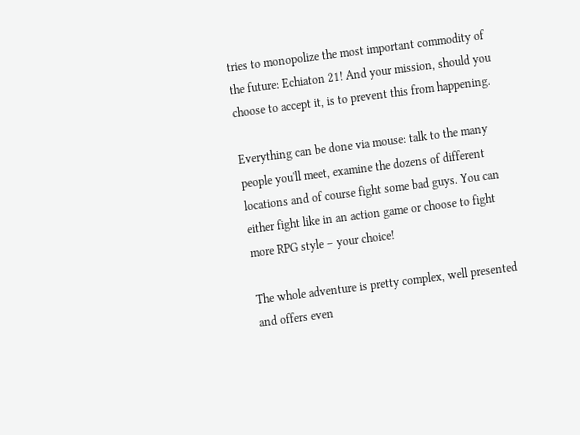tries to monopolize the most important commodity of the future: Echiaton 21! And your mission, should you choose to accept it, is to prevent this from happening.

Everything can be done via mouse: talk to the many people you'll meet, examine the dozens of different locations and of course fight some bad guys. You can either fight like in an action game or choose to fight more RPG style – your choice!

The whole adventure is pretty complex, well presented and offers even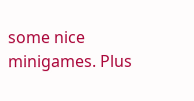some nice minigames. Plus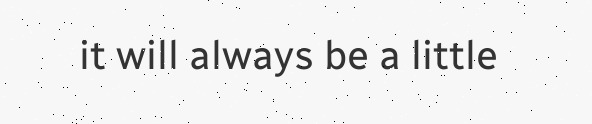it will always be a little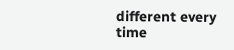different every time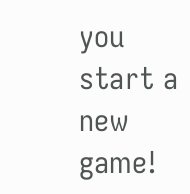you start a new game!